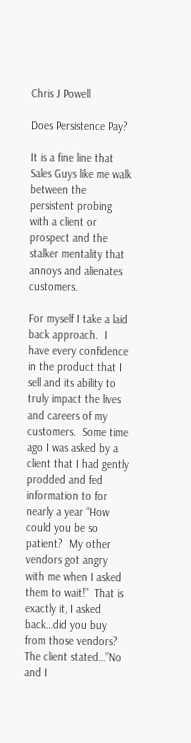Chris J Powell

Does Persistence Pay?

It is a fine line that Sales Guys like me walk between the persistent probing with a client or prospect and the stalker mentality that annoys and alienates customers.

For myself I take a laid back approach.  I have every confidence in the product that I sell and its ability to truly impact the lives and careers of my customers.  Some time ago I was asked by a client that I had gently prodded and fed information to for nearly a year “How could you be so patient?  My other vendors got angry with me when I asked them to wait!”  That is exactly it, I asked back…did you buy from those vendors?  The client stated…”No and I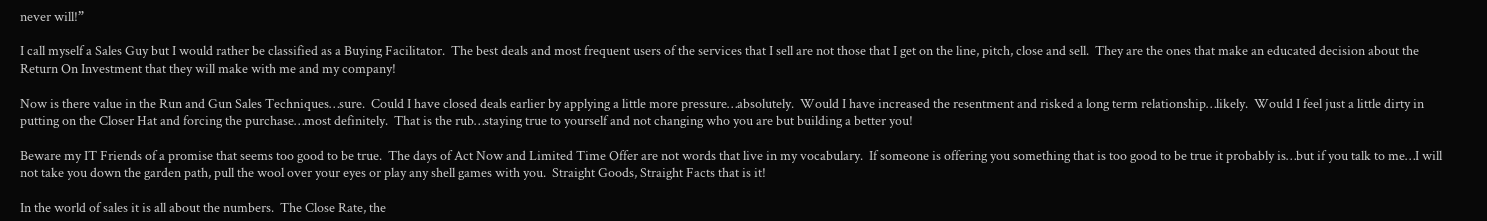never will!”

I call myself a Sales Guy but I would rather be classified as a Buying Facilitator.  The best deals and most frequent users of the services that I sell are not those that I get on the line, pitch, close and sell.  They are the ones that make an educated decision about the Return On Investment that they will make with me and my company!

Now is there value in the Run and Gun Sales Techniques…sure.  Could I have closed deals earlier by applying a little more pressure…absolutely.  Would I have increased the resentment and risked a long term relationship…likely.  Would I feel just a little dirty in putting on the Closer Hat and forcing the purchase…most definitely.  That is the rub…staying true to yourself and not changing who you are but building a better you!

Beware my IT Friends of a promise that seems too good to be true.  The days of Act Now and Limited Time Offer are not words that live in my vocabulary.  If someone is offering you something that is too good to be true it probably is…but if you talk to me…I will not take you down the garden path, pull the wool over your eyes or play any shell games with you.  Straight Goods, Straight Facts that is it!

In the world of sales it is all about the numbers.  The Close Rate, the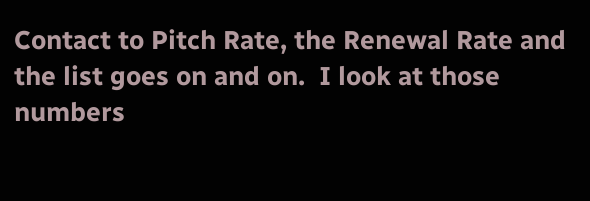Contact to Pitch Rate, the Renewal Rate and the list goes on and on.  I look at those numbers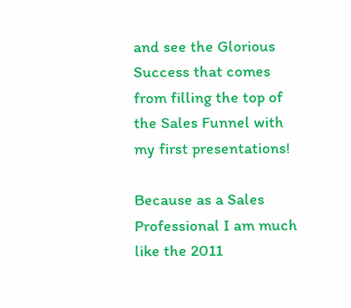and see the Glorious Success that comes from filling the top of the Sales Funnel with my first presentations!

Because as a Sales Professional I am much like the 2011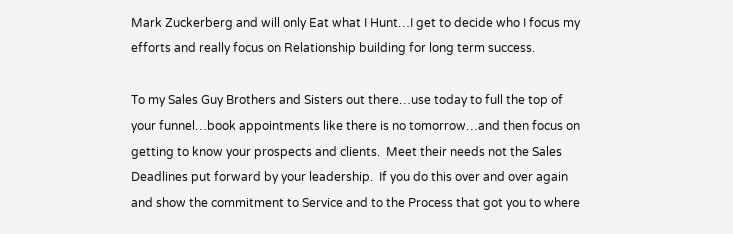Mark Zuckerberg and will only Eat what I Hunt…I get to decide who I focus my efforts and really focus on Relationship building for long term success.

To my Sales Guy Brothers and Sisters out there…use today to full the top of your funnel…book appointments like there is no tomorrow…and then focus on getting to know your prospects and clients.  Meet their needs not the Sales Deadlines put forward by your leadership.  If you do this over and over again and show the commitment to Service and to the Process that got you to where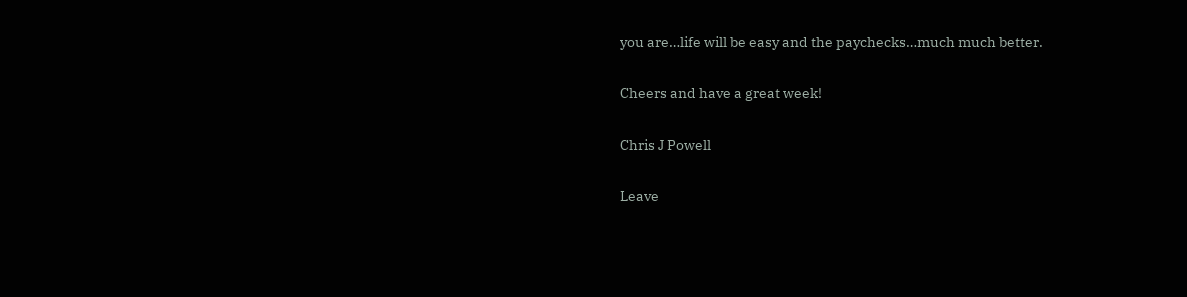you are…life will be easy and the paychecks…much much better.

Cheers and have a great week!

Chris J Powell

Leave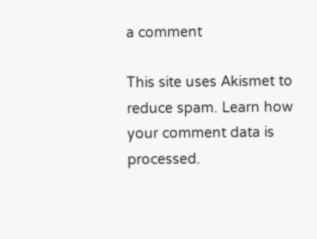a comment

This site uses Akismet to reduce spam. Learn how your comment data is processed.